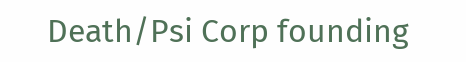Death/Psi Corp founding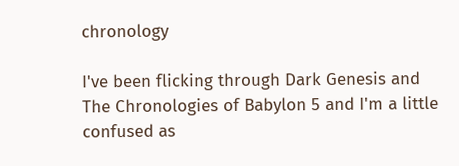chronology

I've been flicking through Dark Genesis and The Chronologies of Babylon 5 and I'm a little confused as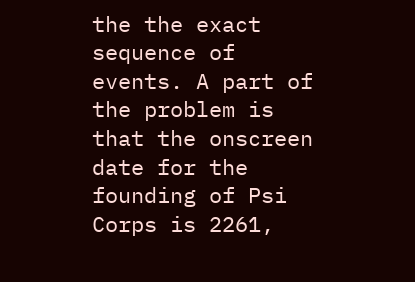the the exact sequence of events. A part of the problem is that the onscreen date for the founding of Psi Corps is 2261,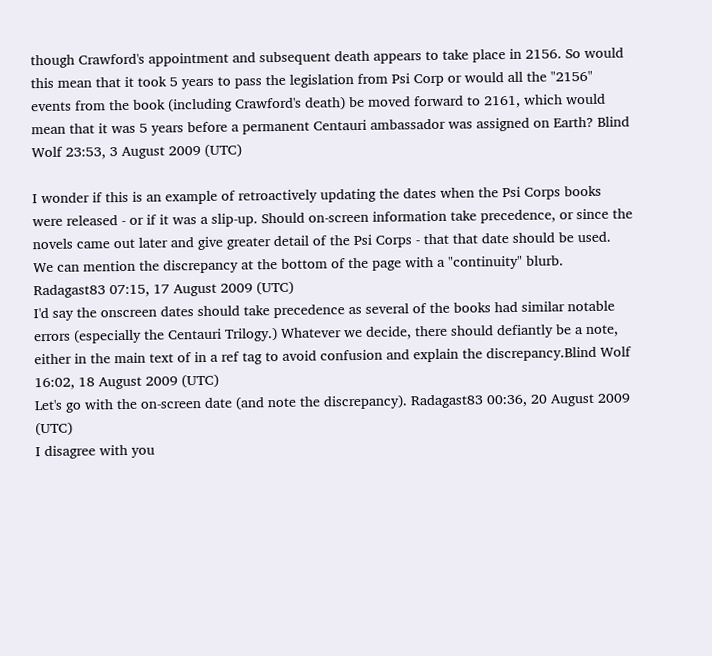though Crawford's appointment and subsequent death appears to take place in 2156. So would this mean that it took 5 years to pass the legislation from Psi Corp or would all the "2156" events from the book (including Crawford's death) be moved forward to 2161, which would mean that it was 5 years before a permanent Centauri ambassador was assigned on Earth? Blind Wolf 23:53, 3 August 2009 (UTC)

I wonder if this is an example of retroactively updating the dates when the Psi Corps books were released - or if it was a slip-up. Should on-screen information take precedence, or since the novels came out later and give greater detail of the Psi Corps - that that date should be used. We can mention the discrepancy at the bottom of the page with a "continuity" blurb. Radagast83 07:15, 17 August 2009 (UTC)
I'd say the onscreen dates should take precedence as several of the books had similar notable errors (especially the Centauri Trilogy.) Whatever we decide, there should defiantly be a note, either in the main text of in a ref tag to avoid confusion and explain the discrepancy.Blind Wolf 16:02, 18 August 2009 (UTC)
Let's go with the on-screen date (and note the discrepancy). Radagast83 00:36, 20 August 2009 (UTC)
I disagree with you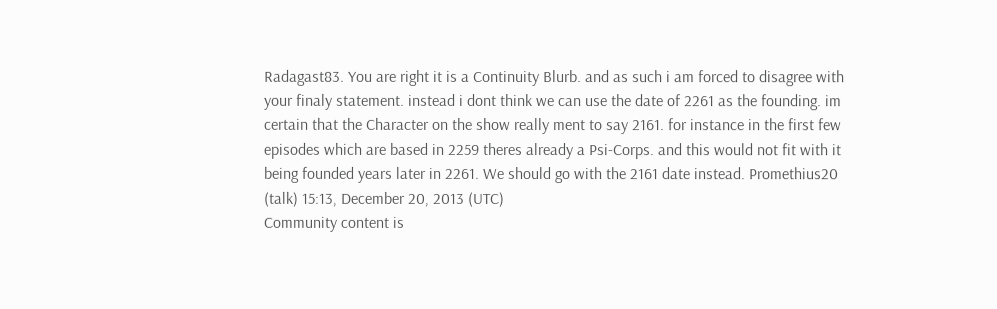Radagast83. You are right it is a Continuity Blurb. and as such i am forced to disagree with your finaly statement. instead i dont think we can use the date of 2261 as the founding. im certain that the Character on the show really ment to say 2161. for instance in the first few episodes which are based in 2259 theres already a Psi-Corps. and this would not fit with it being founded years later in 2261. We should go with the 2161 date instead. Promethius20 (talk) 15:13, December 20, 2013 (UTC)
Community content is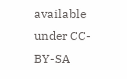available under CC-BY-SA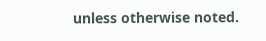unless otherwise noted.